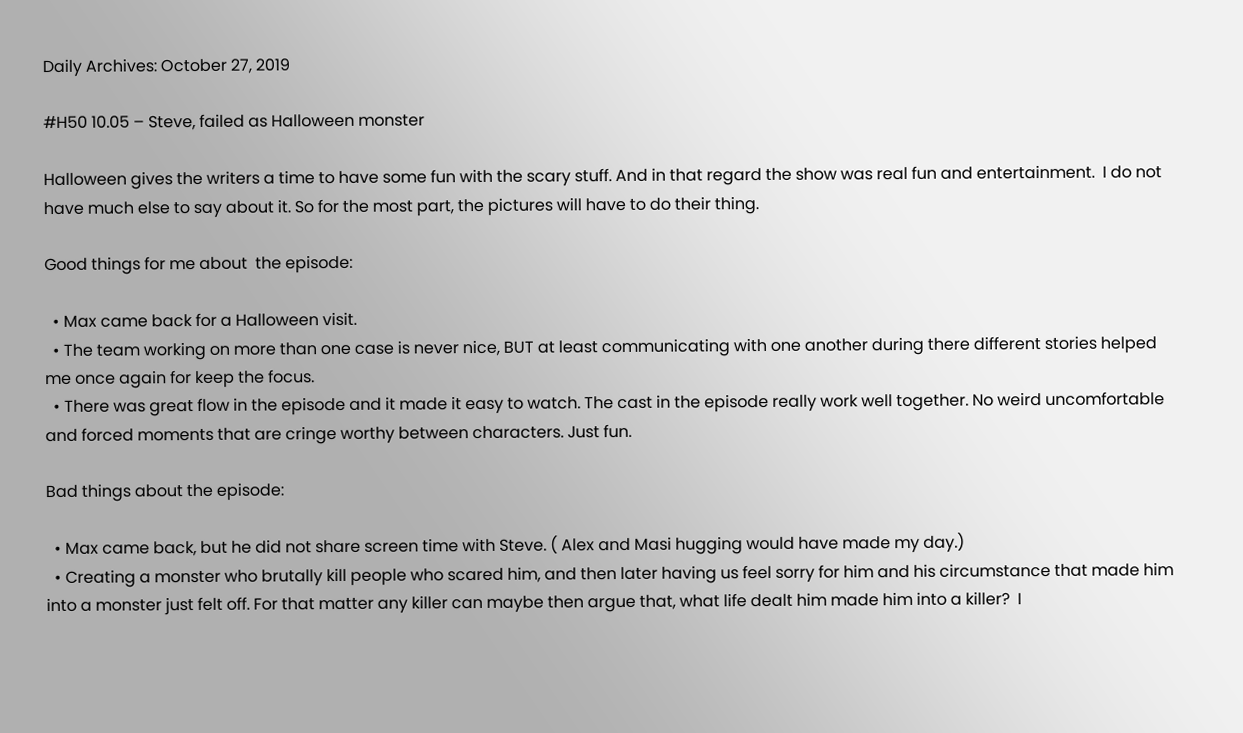Daily Archives: October 27, 2019

#H50 10.05 – Steve, failed as Halloween monster

Halloween gives the writers a time to have some fun with the scary stuff. And in that regard the show was real fun and entertainment.  I do not have much else to say about it. So for the most part, the pictures will have to do their thing.

Good things for me about  the episode:

  • Max came back for a Halloween visit.
  • The team working on more than one case is never nice, BUT at least communicating with one another during there different stories helped me once again for keep the focus.
  • There was great flow in the episode and it made it easy to watch. The cast in the episode really work well together. No weird uncomfortable and forced moments that are cringe worthy between characters. Just fun.

Bad things about the episode:

  • Max came back, but he did not share screen time with Steve. ( Alex and Masi hugging would have made my day.)
  • Creating a monster who brutally kill people who scared him, and then later having us feel sorry for him and his circumstance that made him into a monster just felt off. For that matter any killer can maybe then argue that, what life dealt him made him into a killer?  I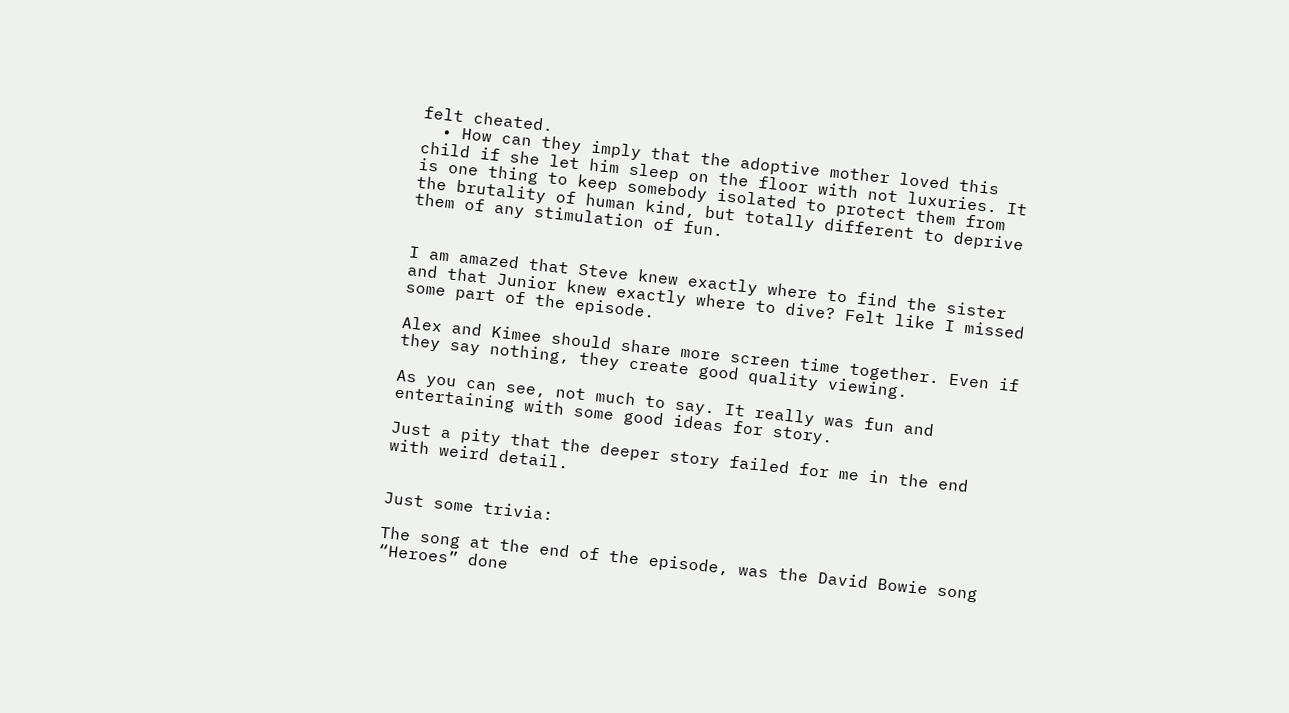felt cheated.
  • How can they imply that the adoptive mother loved this child if she let him sleep on the floor with not luxuries. It is one thing to keep somebody isolated to protect them from the brutality of human kind, but totally different to deprive them of any stimulation of fun.


I am amazed that Steve knew exactly where to find the sister and that Junior knew exactly where to dive? Felt like I missed some part of the episode.

Alex and Kimee should share more screen time together. Even if they say nothing, they create good quality viewing.

As you can see, not much to say. It really was fun and entertaining with some good ideas for story.

Just a pity that the deeper story failed for me in the end with weird detail.


Just some trivia:

The song at the end of the episode, was the David Bowie song “Heroes” done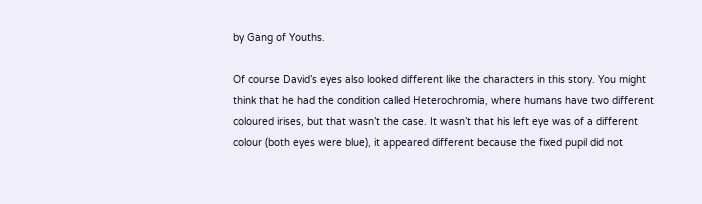by Gang of Youths.

Of course David’s eyes also looked different like the characters in this story. You might think that he had the condition called Heterochromia, where humans have two different coloured irises, but that wasn’t the case. It wasn’t that his left eye was of a different colour (both eyes were blue), it appeared different because the fixed pupil did not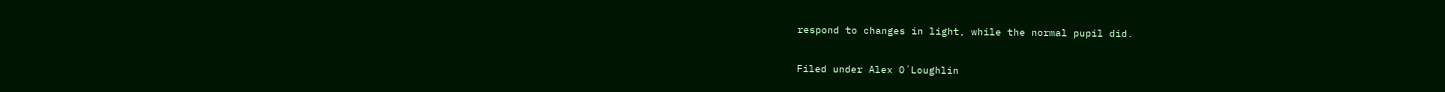respond to changes in light, while the normal pupil did.


Filed under Alex O´Loughlin